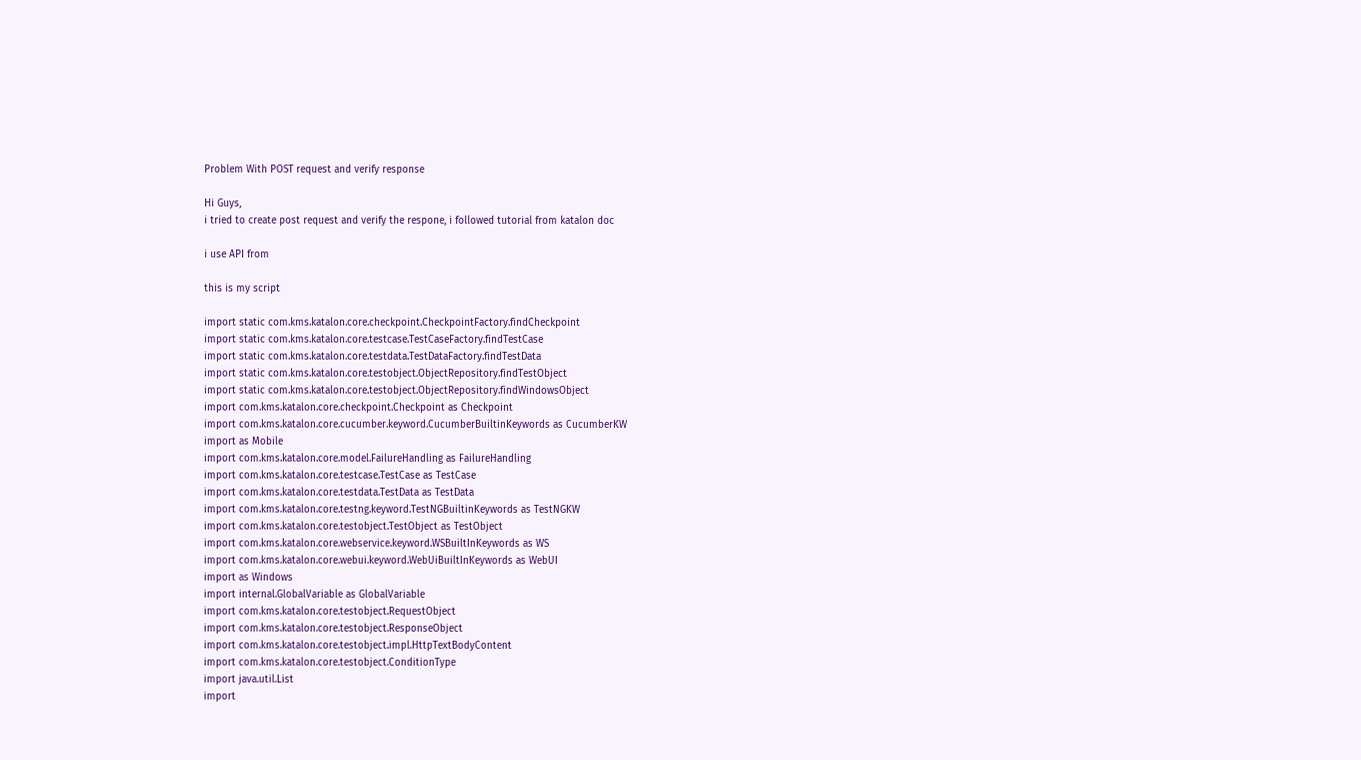Problem With POST request and verify response

Hi Guys,
i tried to create post request and verify the respone, i followed tutorial from katalon doc

i use API from

this is my script

import static com.kms.katalon.core.checkpoint.CheckpointFactory.findCheckpoint
import static com.kms.katalon.core.testcase.TestCaseFactory.findTestCase
import static com.kms.katalon.core.testdata.TestDataFactory.findTestData
import static com.kms.katalon.core.testobject.ObjectRepository.findTestObject
import static com.kms.katalon.core.testobject.ObjectRepository.findWindowsObject
import com.kms.katalon.core.checkpoint.Checkpoint as Checkpoint
import com.kms.katalon.core.cucumber.keyword.CucumberBuiltinKeywords as CucumberKW
import as Mobile
import com.kms.katalon.core.model.FailureHandling as FailureHandling
import com.kms.katalon.core.testcase.TestCase as TestCase
import com.kms.katalon.core.testdata.TestData as TestData
import com.kms.katalon.core.testng.keyword.TestNGBuiltinKeywords as TestNGKW
import com.kms.katalon.core.testobject.TestObject as TestObject
import com.kms.katalon.core.webservice.keyword.WSBuiltInKeywords as WS
import com.kms.katalon.core.webui.keyword.WebUiBuiltInKeywords as WebUI
import as Windows
import internal.GlobalVariable as GlobalVariable
import com.kms.katalon.core.testobject.RequestObject
import com.kms.katalon.core.testobject.ResponseObject
import com.kms.katalon.core.testobject.impl.HttpTextBodyContent
import com.kms.katalon.core.testobject.ConditionType
import java.util.List
import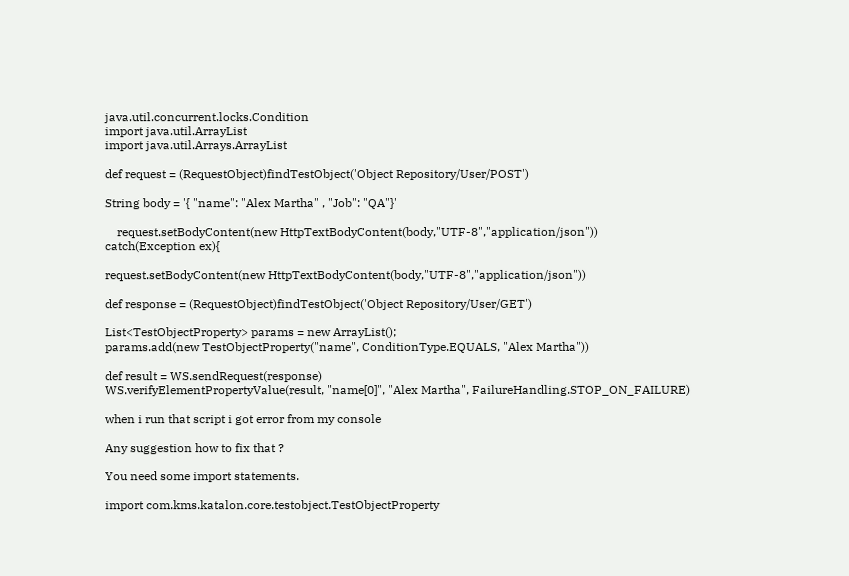java.util.concurrent.locks.Condition
import java.util.ArrayList
import java.util.Arrays.ArrayList

def request = (RequestObject)findTestObject('Object Repository/User/POST')

String body = '{ "name": "Alex Martha" , "Job": "QA"}'

    request.setBodyContent(new HttpTextBodyContent(body,"UTF-8","application/json"))
catch(Exception ex){

request.setBodyContent(new HttpTextBodyContent(body,"UTF-8","application/json"))

def response = (RequestObject)findTestObject('Object Repository/User/GET')

List<TestObjectProperty> params = new ArrayList();
params.add(new TestObjectProperty("name", ConditionType.EQUALS, "Alex Martha"))

def result = WS.sendRequest(response)
WS.verifyElementPropertyValue(result, "name[0]", "Alex Martha", FailureHandling.STOP_ON_FAILURE)

when i run that script i got error from my console

Any suggestion how to fix that ?

You need some import statements.

import com.kms.katalon.core.testobject.TestObjectProperty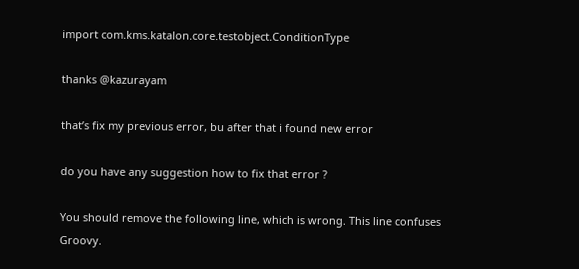import com.kms.katalon.core.testobject.ConditionType

thanks @kazurayam

that’s fix my previous error, bu after that i found new error

do you have any suggestion how to fix that error ?

You should remove the following line, which is wrong. This line confuses Groovy.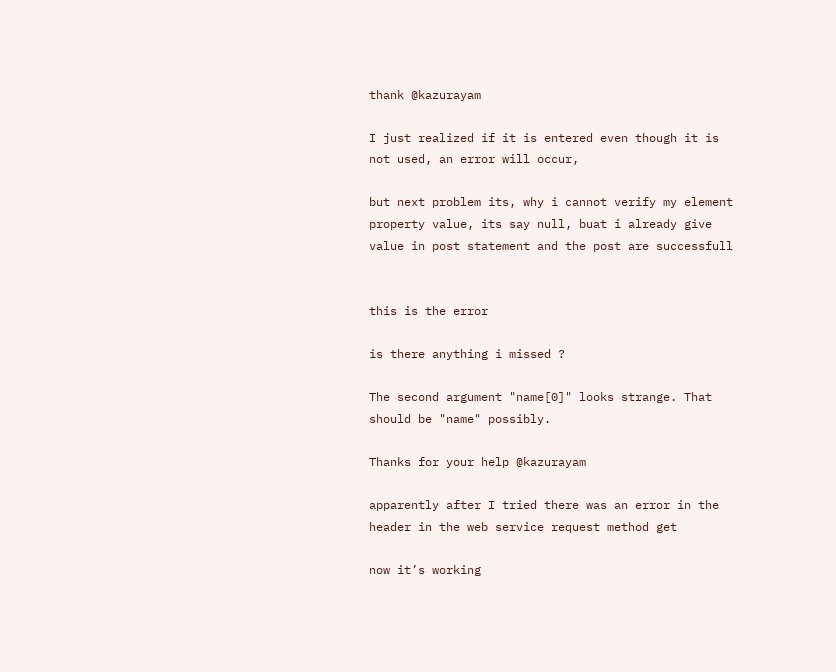thank @kazurayam

I just realized if it is entered even though it is not used, an error will occur,

but next problem its, why i cannot verify my element property value, its say null, buat i already give value in post statement and the post are successfull


this is the error

is there anything i missed ?

The second argument "name[0]" looks strange. That should be "name" possibly.

Thanks for your help @kazurayam

apparently after I tried there was an error in the header in the web service request method get

now it’s working